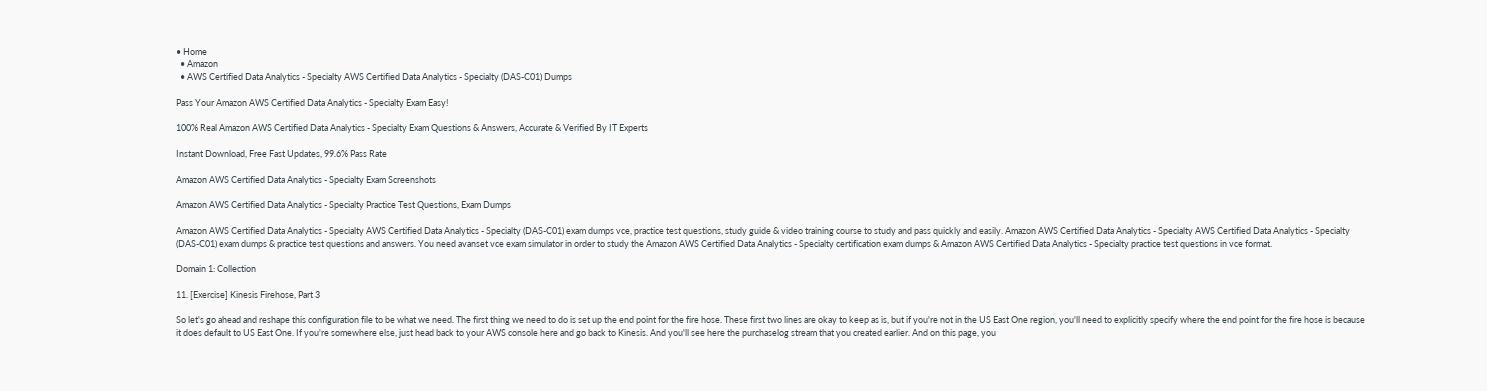• Home
  • Amazon
  • AWS Certified Data Analytics - Specialty AWS Certified Data Analytics - Specialty (DAS-C01) Dumps

Pass Your Amazon AWS Certified Data Analytics - Specialty Exam Easy!

100% Real Amazon AWS Certified Data Analytics - Specialty Exam Questions & Answers, Accurate & Verified By IT Experts

Instant Download, Free Fast Updates, 99.6% Pass Rate

Amazon AWS Certified Data Analytics - Specialty Exam Screenshots

Amazon AWS Certified Data Analytics - Specialty Practice Test Questions, Exam Dumps

Amazon AWS Certified Data Analytics - Specialty AWS Certified Data Analytics - Specialty (DAS-C01) exam dumps vce, practice test questions, study guide & video training course to study and pass quickly and easily. Amazon AWS Certified Data Analytics - Specialty AWS Certified Data Analytics - Specialty (DAS-C01) exam dumps & practice test questions and answers. You need avanset vce exam simulator in order to study the Amazon AWS Certified Data Analytics - Specialty certification exam dumps & Amazon AWS Certified Data Analytics - Specialty practice test questions in vce format.

Domain 1: Collection

11. [Exercise] Kinesis Firehose, Part 3

So let's go ahead and reshape this configuration file to be what we need. The first thing we need to do is set up the end point for the fire hose. These first two lines are okay to keep as is, but if you're not in the US East One region, you'll need to explicitly specify where the end point for the fire hose is because it does default to US East One. If you're somewhere else, just head back to your AWS console here and go back to Kinesis. And you'll see here the purchaselog stream that you created earlier. And on this page, you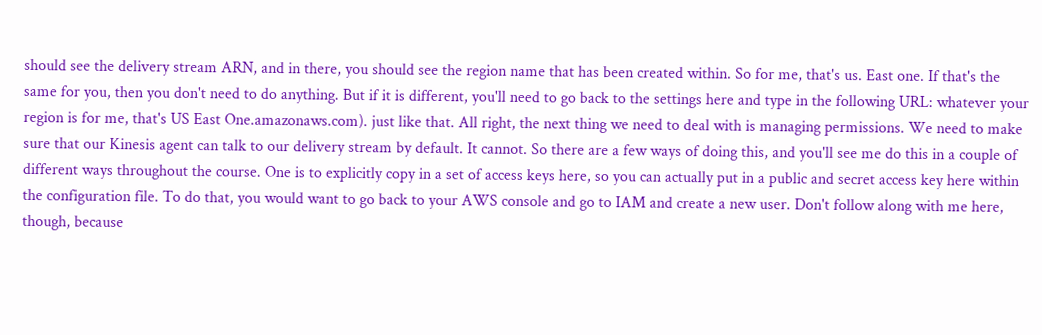should see the delivery stream ARN, and in there, you should see the region name that has been created within. So for me, that's us. East one. If that's the same for you, then you don't need to do anything. But if it is different, you'll need to go back to the settings here and type in the following URL: whatever your region is for me, that's US East One.amazonaws.com). just like that. All right, the next thing we need to deal with is managing permissions. We need to make sure that our Kinesis agent can talk to our delivery stream by default. It cannot. So there are a few ways of doing this, and you'll see me do this in a couple of different ways throughout the course. One is to explicitly copy in a set of access keys here, so you can actually put in a public and secret access key here within the configuration file. To do that, you would want to go back to your AWS console and go to IAM and create a new user. Don't follow along with me here, though, because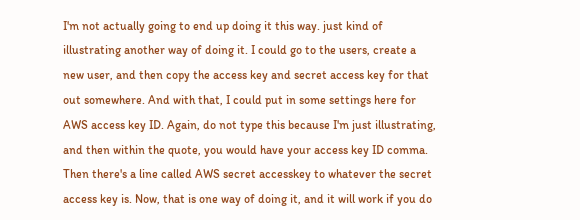I'm not actually going to end up doing it this way. just kind of illustrating another way of doing it. I could go to the users, create a new user, and then copy the access key and secret access key for that out somewhere. And with that, I could put in some settings here for AWS access key ID. Again, do not type this because I'm just illustrating, and then within the quote, you would have your access key ID comma. Then there's a line called AWS secret accesskey to whatever the secret access key is. Now, that is one way of doing it, and it will work if you do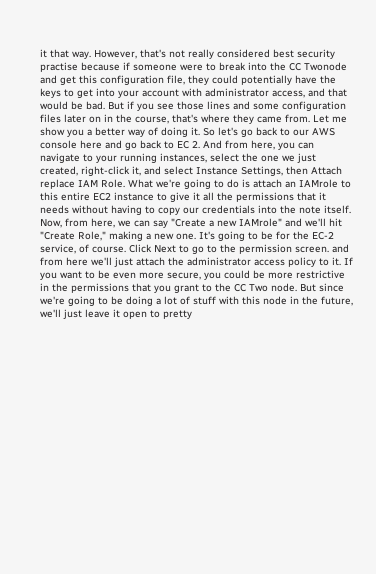it that way. However, that's not really considered best security practise because if someone were to break into the CC Twonode and get this configuration file, they could potentially have the keys to get into your account with administrator access, and that would be bad. But if you see those lines and some configuration files later on in the course, that's where they came from. Let me show you a better way of doing it. So let's go back to our AWS console here and go back to EC 2. And from here, you can navigate to your running instances, select the one we just created, right-click it, and select Instance Settings, then Attach replace IAM Role. What we're going to do is attach an IAMrole to this entire EC2 instance to give it all the permissions that it needs without having to copy our credentials into the note itself. Now, from here, we can say "Create a new IAMrole" and we'll hit "Create Role," making a new one. It's going to be for the EC-2 service, of course. Click Next to go to the permission screen. and from here we'll just attach the administrator access policy to it. If you want to be even more secure, you could be more restrictive in the permissions that you grant to the CC Two node. But since we're going to be doing a lot of stuff with this node in the future, we'll just leave it open to pretty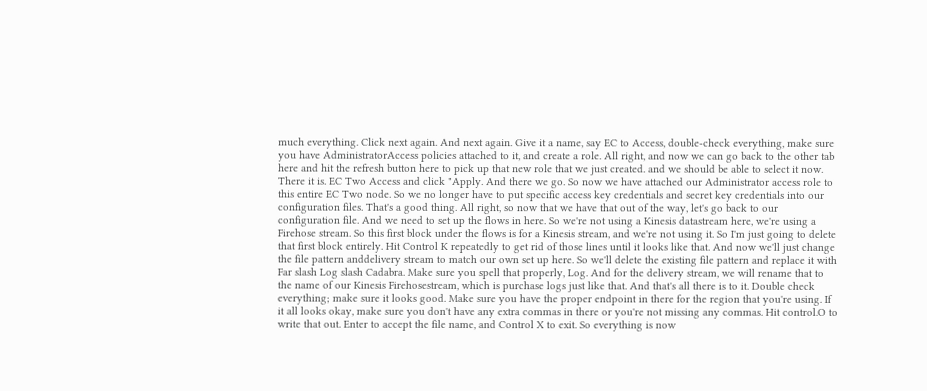much everything. Click next again. And next again. Give it a name, say EC to Access, double-check everything, make sure you have AdministratorAccess policies attached to it, and create a role. All right, and now we can go back to the other tab here and hit the refresh button here to pick up that new role that we just created. and we should be able to select it now. There it is. EC Two Access and click "Apply. And there we go. So now we have attached our Administrator access role to this entire EC Two node. So we no longer have to put specific access key credentials and secret key credentials into our configuration files. That's a good thing. All right, so now that we have that out of the way, let's go back to our configuration file. And we need to set up the flows in here. So we're not using a Kinesis datastream here, we're using a Firehose stream. So this first block under the flows is for a Kinesis stream, and we're not using it. So I'm just going to delete that first block entirely. Hit Control K repeatedly to get rid of those lines until it looks like that. And now we'll just change the file pattern anddelivery stream to match our own set up here. So we'll delete the existing file pattern and replace it with Far slash Log slash Cadabra. Make sure you spell that properly, Log. And for the delivery stream, we will rename that to the name of our Kinesis Firehosestream, which is purchase logs just like that. And that's all there is to it. Double check everything; make sure it looks good. Make sure you have the proper endpoint in there for the region that you're using. If it all looks okay, make sure you don't have any extra commas in there or you're not missing any commas. Hit control.O to write that out. Enter to accept the file name, and Control X to exit. So everything is now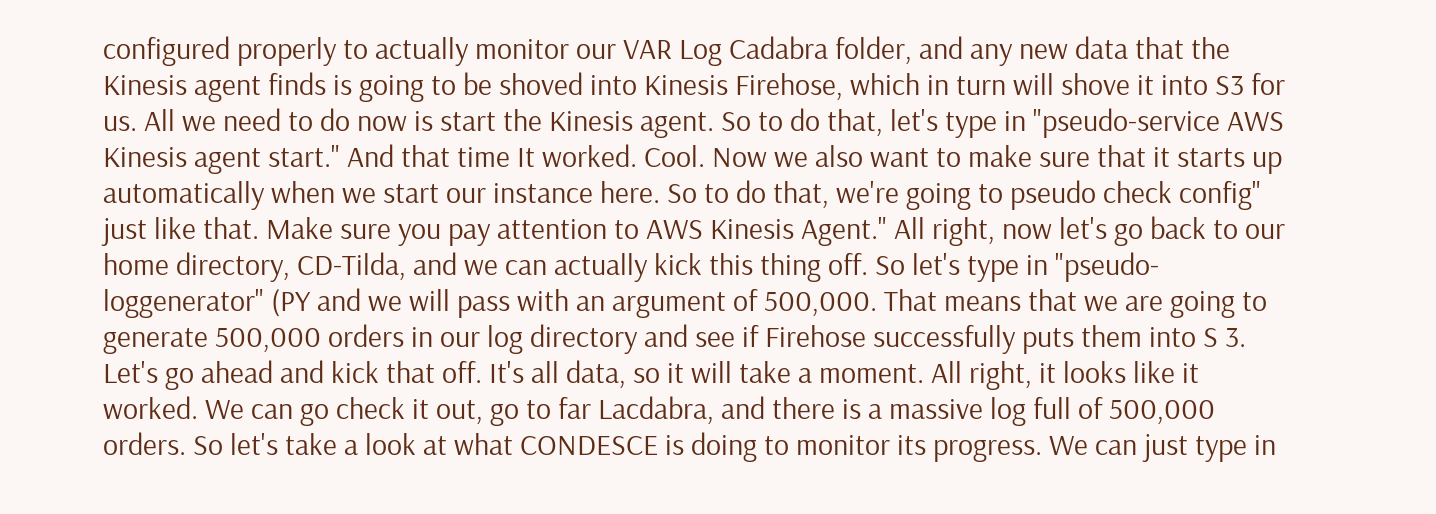configured properly to actually monitor our VAR Log Cadabra folder, and any new data that the Kinesis agent finds is going to be shoved into Kinesis Firehose, which in turn will shove it into S3 for us. All we need to do now is start the Kinesis agent. So to do that, let's type in "pseudo-service AWS Kinesis agent start." And that time It worked. Cool. Now we also want to make sure that it starts up automatically when we start our instance here. So to do that, we're going to pseudo check config" just like that. Make sure you pay attention to AWS Kinesis Agent." All right, now let's go back to our home directory, CD-Tilda, and we can actually kick this thing off. So let's type in "pseudo-loggenerator" (PY and we will pass with an argument of 500,000. That means that we are going to generate 500,000 orders in our log directory and see if Firehose successfully puts them into S 3. Let's go ahead and kick that off. It's all data, so it will take a moment. All right, it looks like it worked. We can go check it out, go to far Lacdabra, and there is a massive log full of 500,000 orders. So let's take a look at what CONDESCE is doing to monitor its progress. We can just type in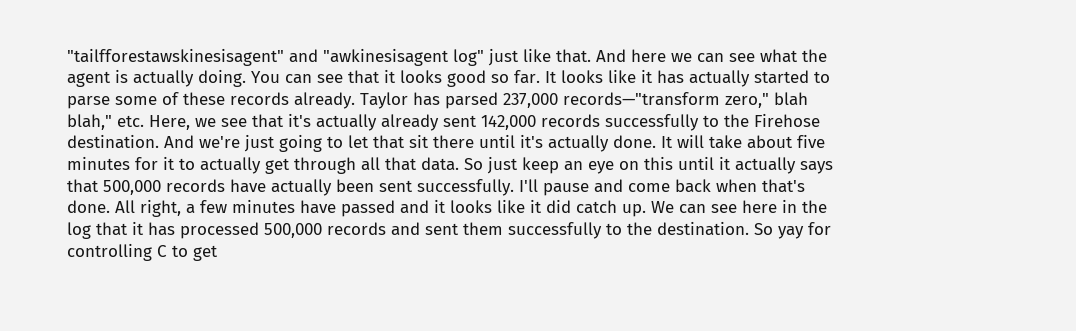"tailfforestawskinesisagent" and "awkinesisagent log" just like that. And here we can see what the agent is actually doing. You can see that it looks good so far. It looks like it has actually started to parse some of these records already. Taylor has parsed 237,000 records—"transform zero," blah blah," etc. Here, we see that it's actually already sent 142,000 records successfully to the Firehose destination. And we're just going to let that sit there until it's actually done. It will take about five minutes for it to actually get through all that data. So just keep an eye on this until it actually says that 500,000 records have actually been sent successfully. I'll pause and come back when that's done. All right, a few minutes have passed and it looks like it did catch up. We can see here in the log that it has processed 500,000 records and sent them successfully to the destination. So yay for controlling C to get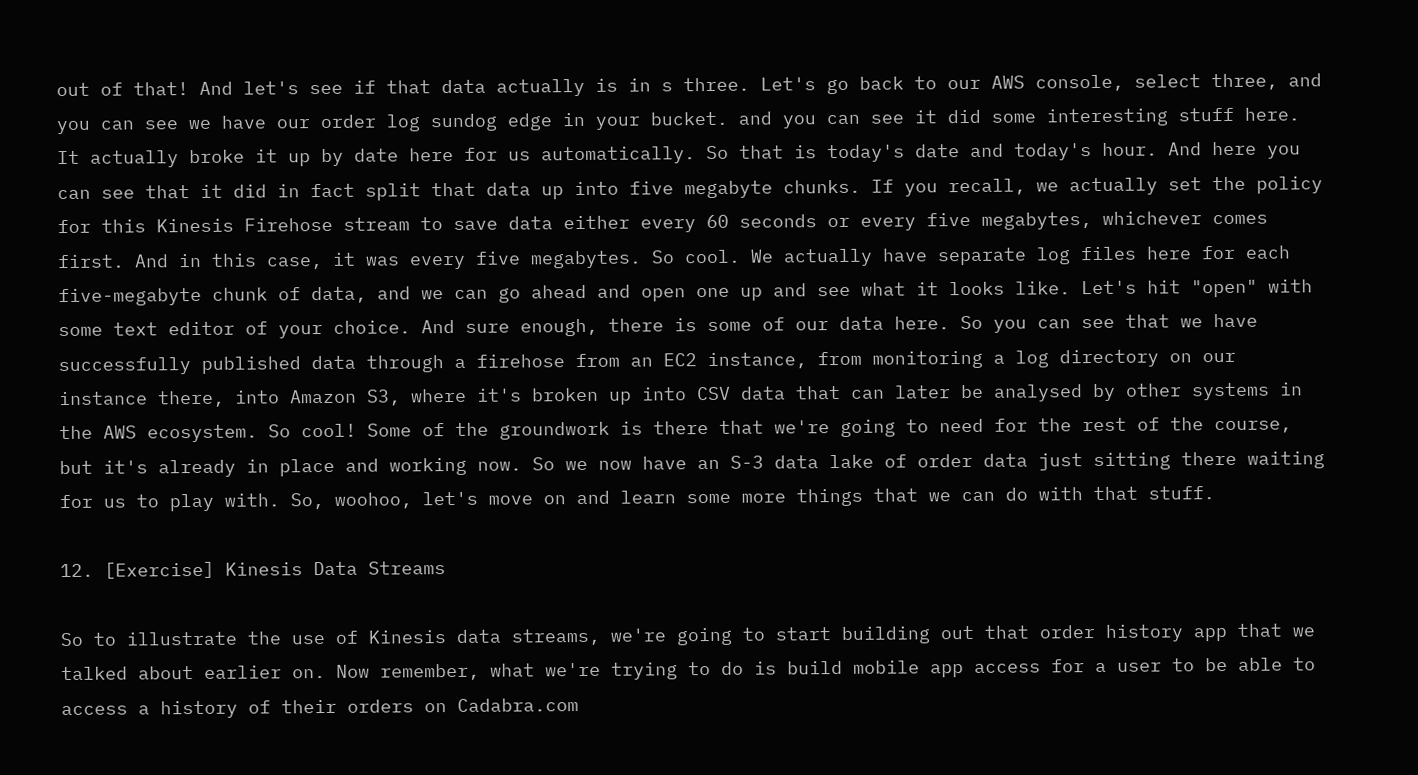out of that! And let's see if that data actually is in s three. Let's go back to our AWS console, select three, and you can see we have our order log sundog edge in your bucket. and you can see it did some interesting stuff here. It actually broke it up by date here for us automatically. So that is today's date and today's hour. And here you can see that it did in fact split that data up into five megabyte chunks. If you recall, we actually set the policy for this Kinesis Firehose stream to save data either every 60 seconds or every five megabytes, whichever comes first. And in this case, it was every five megabytes. So cool. We actually have separate log files here for each five-megabyte chunk of data, and we can go ahead and open one up and see what it looks like. Let's hit "open" with some text editor of your choice. And sure enough, there is some of our data here. So you can see that we have successfully published data through a firehose from an EC2 instance, from monitoring a log directory on our instance there, into Amazon S3, where it's broken up into CSV data that can later be analysed by other systems in the AWS ecosystem. So cool! Some of the groundwork is there that we're going to need for the rest of the course, but it's already in place and working now. So we now have an S-3 data lake of order data just sitting there waiting for us to play with. So, woohoo, let's move on and learn some more things that we can do with that stuff.

12. [Exercise] Kinesis Data Streams

So to illustrate the use of Kinesis data streams, we're going to start building out that order history app that we talked about earlier on. Now remember, what we're trying to do is build mobile app access for a user to be able to access a history of their orders on Cadabra.com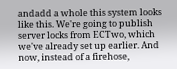andadd a whole this system looks like this. We're going to publish server locks from ECTwo, which we've already set up earlier. And now, instead of a firehose,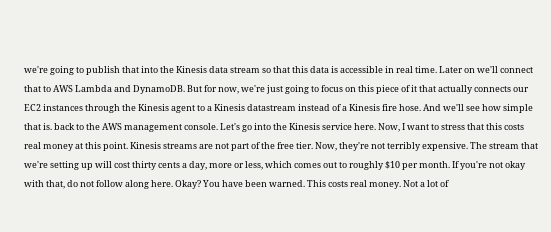we're going to publish that into the Kinesis data stream so that this data is accessible in real time. Later on we'll connect that to AWS Lambda and DynamoDB. But for now, we're just going to focus on this piece of it that actually connects our EC2 instances through the Kinesis agent to a Kinesis datastream instead of a Kinesis fire hose. And we'll see how simple that is. back to the AWS management console. Let's go into the Kinesis service here. Now, I want to stress that this costs real money at this point. Kinesis streams are not part of the free tier. Now, they're not terribly expensive. The stream that we're setting up will cost thirty cents a day, more or less, which comes out to roughly $10 per month. If you're not okay with that, do not follow along here. Okay? You have been warned. This costs real money. Not a lot of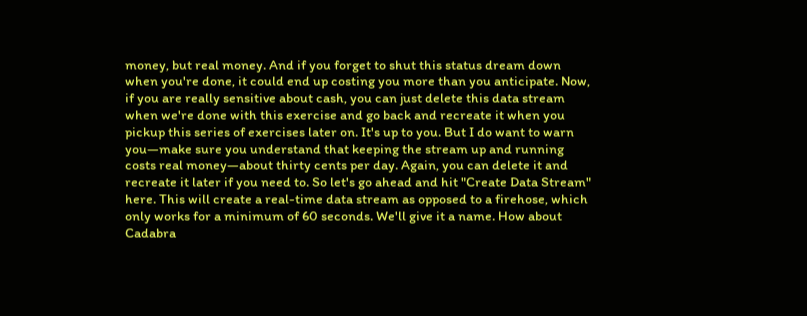money, but real money. And if you forget to shut this status dream down when you're done, it could end up costing you more than you anticipate. Now, if you are really sensitive about cash, you can just delete this data stream when we're done with this exercise and go back and recreate it when you pickup this series of exercises later on. It's up to you. But I do want to warn you—make sure you understand that keeping the stream up and running costs real money—about thirty cents per day. Again, you can delete it and recreate it later if you need to. So let's go ahead and hit "Create Data Stream" here. This will create a real-time data stream as opposed to a firehose, which only works for a minimum of 60 seconds. We'll give it a name. How about Cadabra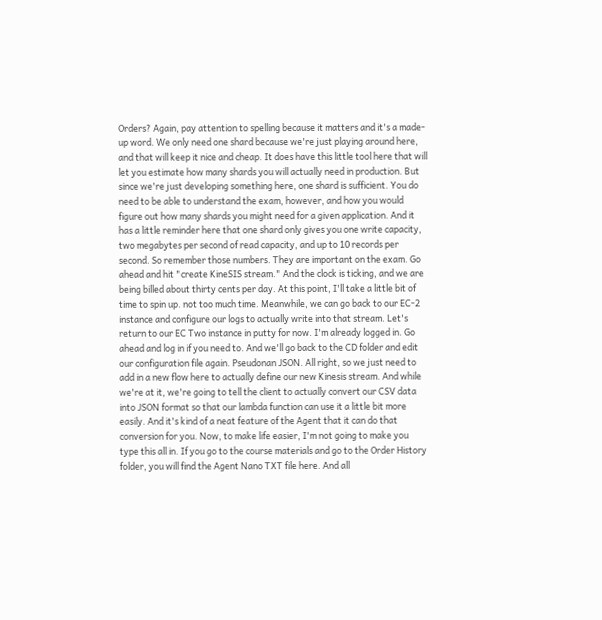Orders? Again, pay attention to spelling because it matters and it's a made-up word. We only need one shard because we're just playing around here, and that will keep it nice and cheap. It does have this little tool here that will let you estimate how many shards you will actually need in production. But since we're just developing something here, one shard is sufficient. You do need to be able to understand the exam, however, and how you would figure out how many shards you might need for a given application. And it has a little reminder here that one shard only gives you one write capacity, two megabytes per second of read capacity, and up to 10 records per second. So remember those numbers. They are important on the exam. Go ahead and hit "create KineSIS stream." And the clock is ticking, and we are being billed about thirty cents per day. At this point, I'll take a little bit of time to spin up. not too much time. Meanwhile, we can go back to our EC-2 instance and configure our logs to actually write into that stream. Let's return to our EC Two instance in putty for now. I'm already logged in. Go ahead and log in if you need to. And we'll go back to the CD folder and edit our configuration file again. Pseudonan JSON. All right, so we just need to add in a new flow here to actually define our new Kinesis stream. And while we're at it, we're going to tell the client to actually convert our CSV data into JSON format so that our lambda function can use it a little bit more easily. And it's kind of a neat feature of the Agent that it can do that conversion for you. Now, to make life easier, I'm not going to make you type this all in. If you go to the course materials and go to the Order History folder, you will find the Agent Nano TXT file here. And all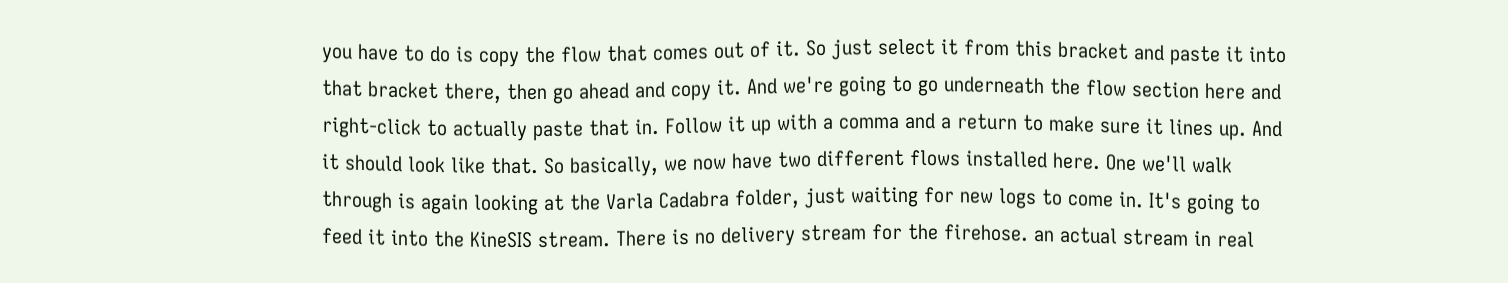you have to do is copy the flow that comes out of it. So just select it from this bracket and paste it into that bracket there, then go ahead and copy it. And we're going to go underneath the flow section here and right-click to actually paste that in. Follow it up with a comma and a return to make sure it lines up. And it should look like that. So basically, we now have two different flows installed here. One we'll walk through is again looking at the Varla Cadabra folder, just waiting for new logs to come in. It's going to feed it into the KineSIS stream. There is no delivery stream for the firehose. an actual stream in real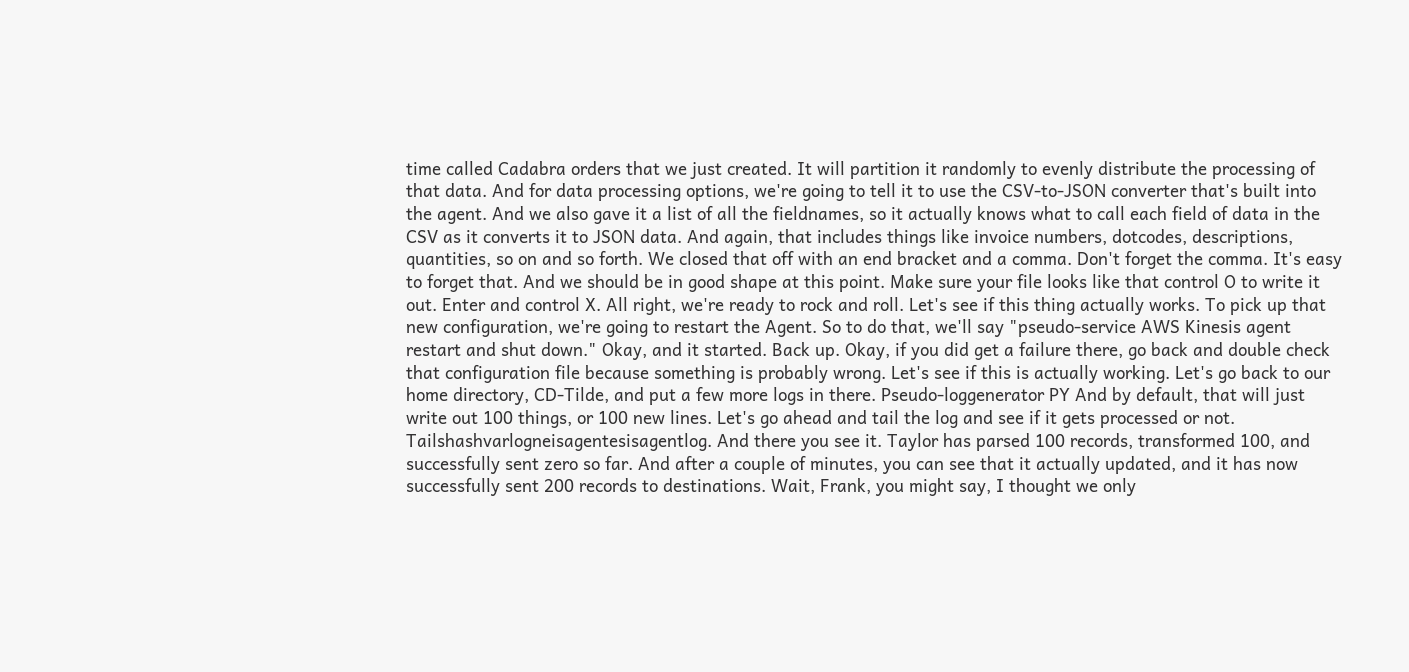time called Cadabra orders that we just created. It will partition it randomly to evenly distribute the processing of that data. And for data processing options, we're going to tell it to use the CSV-to-JSON converter that's built into the agent. And we also gave it a list of all the fieldnames, so it actually knows what to call each field of data in the CSV as it converts it to JSON data. And again, that includes things like invoice numbers, dotcodes, descriptions, quantities, so on and so forth. We closed that off with an end bracket and a comma. Don't forget the comma. It's easy to forget that. And we should be in good shape at this point. Make sure your file looks like that control O to write it out. Enter and control X. All right, we're ready to rock and roll. Let's see if this thing actually works. To pick up that new configuration, we're going to restart the Agent. So to do that, we'll say "pseudo-service AWS Kinesis agent restart and shut down." Okay, and it started. Back up. Okay, if you did get a failure there, go back and double check that configuration file because something is probably wrong. Let's see if this is actually working. Let's go back to our home directory, CD-Tilde, and put a few more logs in there. Pseudo-loggenerator PY And by default, that will just write out 100 things, or 100 new lines. Let's go ahead and tail the log and see if it gets processed or not. Tailshashvarlogneisagentesisagentlog. And there you see it. Taylor has parsed 100 records, transformed 100, and successfully sent zero so far. And after a couple of minutes, you can see that it actually updated, and it has now successfully sent 200 records to destinations. Wait, Frank, you might say, I thought we only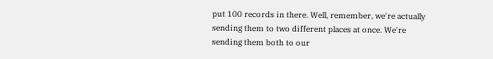put 100 records in there. Well, remember, we're actually sending them to two different places at once. We're sending them both to our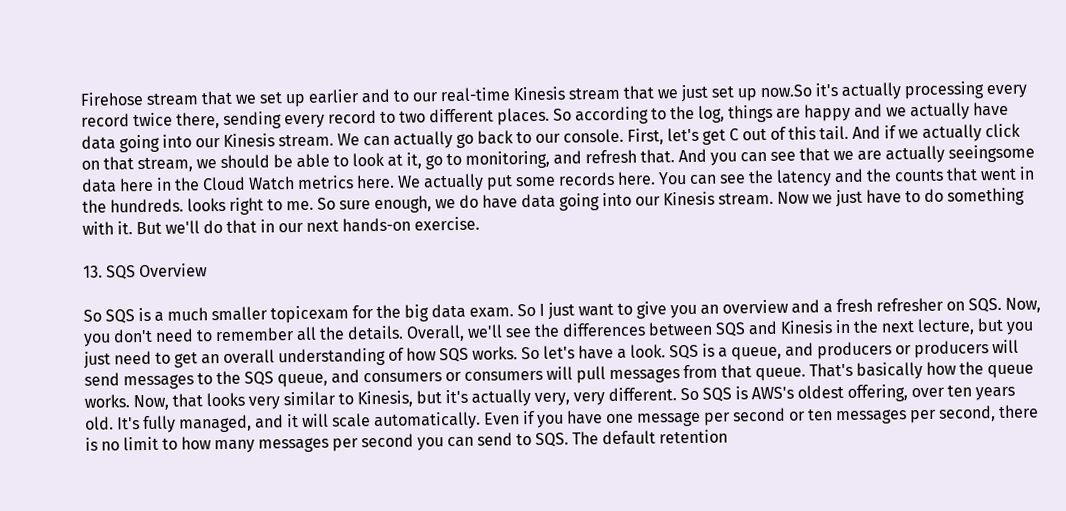Firehose stream that we set up earlier and to our real-time Kinesis stream that we just set up now.So it's actually processing every record twice there, sending every record to two different places. So according to the log, things are happy and we actually have data going into our Kinesis stream. We can actually go back to our console. First, let's get C out of this tail. And if we actually click on that stream, we should be able to look at it, go to monitoring, and refresh that. And you can see that we are actually seeingsome data here in the Cloud Watch metrics here. We actually put some records here. You can see the latency and the counts that went in the hundreds. looks right to me. So sure enough, we do have data going into our Kinesis stream. Now we just have to do something with it. But we'll do that in our next hands-on exercise.

13. SQS Overview

So SQS is a much smaller topicexam for the big data exam. So I just want to give you an overview and a fresh refresher on SQS. Now, you don't need to remember all the details. Overall, we'll see the differences between SQS and Kinesis in the next lecture, but you just need to get an overall understanding of how SQS works. So let's have a look. SQS is a queue, and producers or producers will send messages to the SQS queue, and consumers or consumers will pull messages from that queue. That's basically how the queue works. Now, that looks very similar to Kinesis, but it's actually very, very different. So SQS is AWS's oldest offering, over ten years old. It's fully managed, and it will scale automatically. Even if you have one message per second or ten messages per second, there is no limit to how many messages per second you can send to SQS. The default retention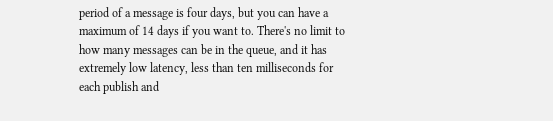period of a message is four days, but you can have a maximum of 14 days if you want to. There's no limit to how many messages can be in the queue, and it has extremely low latency, less than ten milliseconds for each publish and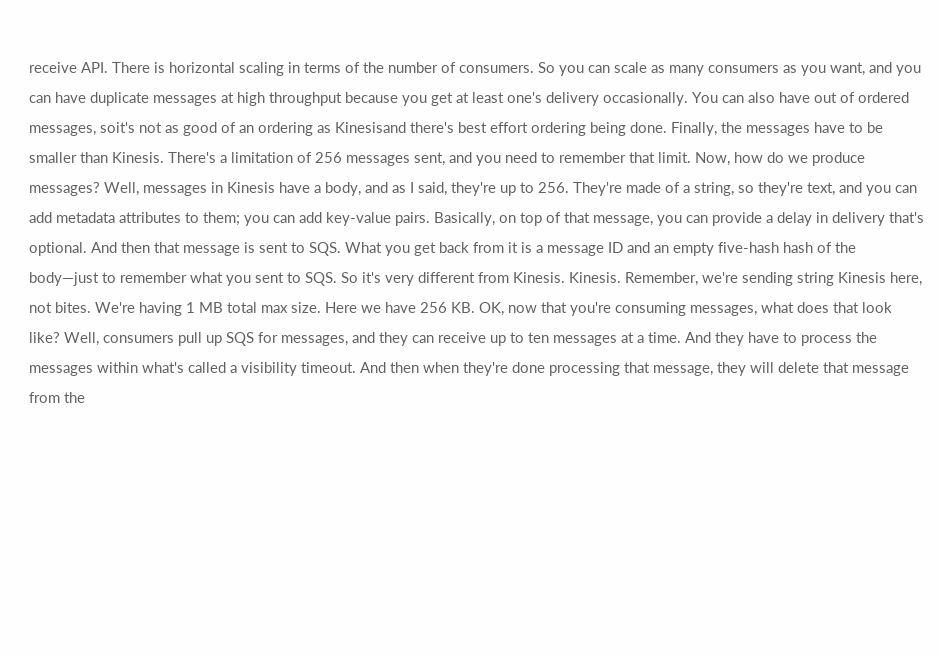receive API. There is horizontal scaling in terms of the number of consumers. So you can scale as many consumers as you want, and you can have duplicate messages at high throughput because you get at least one's delivery occasionally. You can also have out of ordered messages, soit's not as good of an ordering as Kinesisand there's best effort ordering being done. Finally, the messages have to be smaller than Kinesis. There's a limitation of 256 messages sent, and you need to remember that limit. Now, how do we produce messages? Well, messages in Kinesis have a body, and as I said, they're up to 256. They're made of a string, so they're text, and you can add metadata attributes to them; you can add key-value pairs. Basically, on top of that message, you can provide a delay in delivery that's optional. And then that message is sent to SQS. What you get back from it is a message ID and an empty five-hash hash of the body—just to remember what you sent to SQS. So it's very different from Kinesis. Kinesis. Remember, we're sending string Kinesis here, not bites. We're having 1 MB total max size. Here we have 256 KB. OK, now that you're consuming messages, what does that look like? Well, consumers pull up SQS for messages, and they can receive up to ten messages at a time. And they have to process the messages within what's called a visibility timeout. And then when they're done processing that message, they will delete that message from the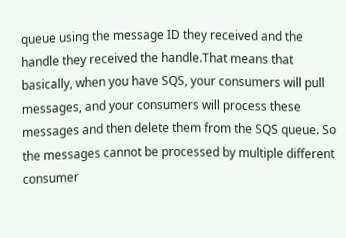queue using the message ID they received and the handle they received the handle.That means that basically, when you have SQS, your consumers will pull messages, and your consumers will process these messages and then delete them from the SQS queue. So the messages cannot be processed by multiple different consumer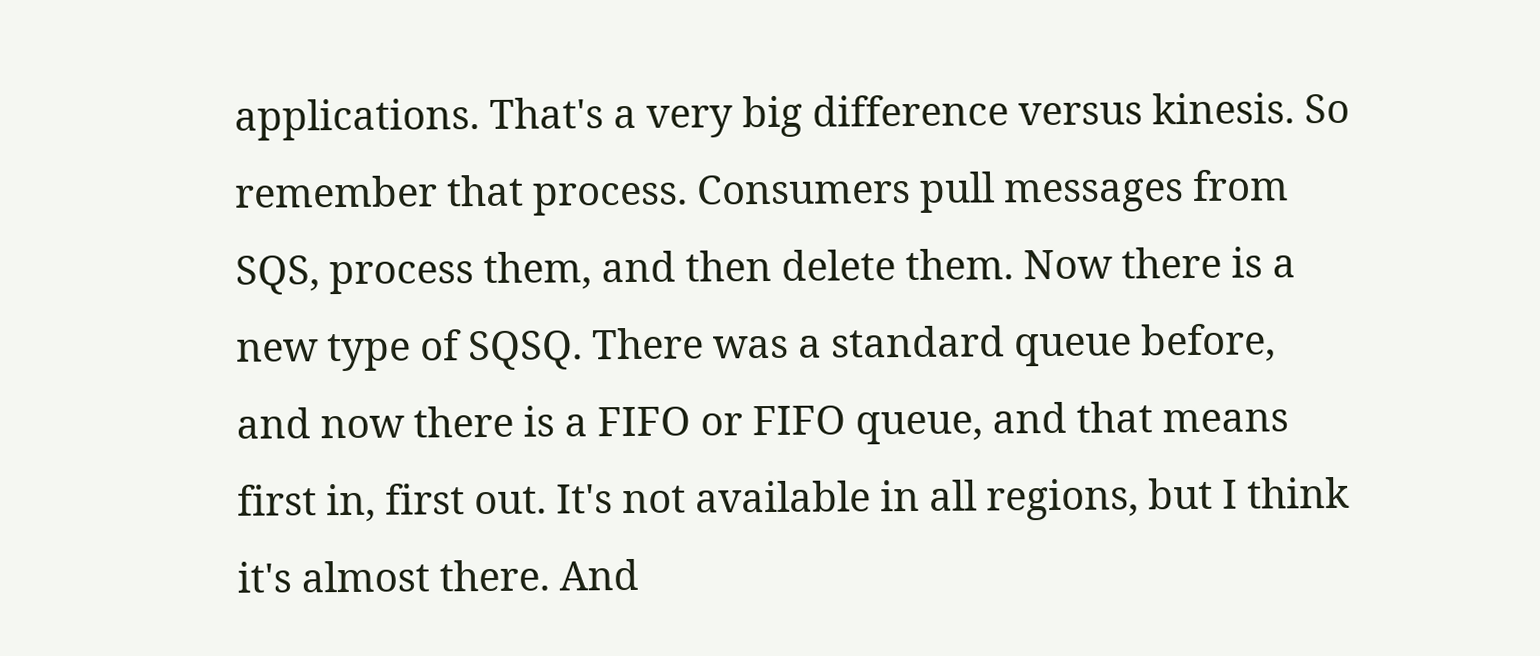applications. That's a very big difference versus kinesis. So remember that process. Consumers pull messages from SQS, process them, and then delete them. Now there is a new type of SQSQ. There was a standard queue before, and now there is a FIFO or FIFO queue, and that means first in, first out. It's not available in all regions, but I think it's almost there. And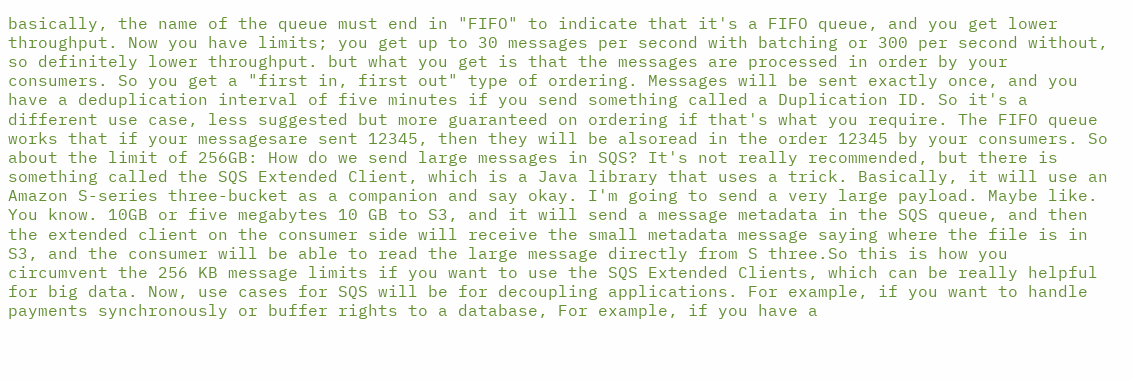basically, the name of the queue must end in "FIFO" to indicate that it's a FIFO queue, and you get lower throughput. Now you have limits; you get up to 30 messages per second with batching or 300 per second without, so definitely lower throughput. but what you get is that the messages are processed in order by your consumers. So you get a "first in, first out" type of ordering. Messages will be sent exactly once, and you have a deduplication interval of five minutes if you send something called a Duplication ID. So it's a different use case, less suggested but more guaranteed on ordering if that's what you require. The FIFO queue works that if your messagesare sent 12345, then they will be alsoread in the order 12345 by your consumers. So about the limit of 256GB: How do we send large messages in SQS? It's not really recommended, but there is something called the SQS Extended Client, which is a Java library that uses a trick. Basically, it will use an Amazon S-series three-bucket as a companion and say okay. I'm going to send a very large payload. Maybe like. You know. 10GB or five megabytes 10 GB to S3, and it will send a message metadata in the SQS queue, and then the extended client on the consumer side will receive the small metadata message saying where the file is in S3, and the consumer will be able to read the large message directly from S three.So this is how you circumvent the 256 KB message limits if you want to use the SQS Extended Clients, which can be really helpful for big data. Now, use cases for SQS will be for decoupling applications. For example, if you want to handle payments synchronously or buffer rights to a database, For example, if you have a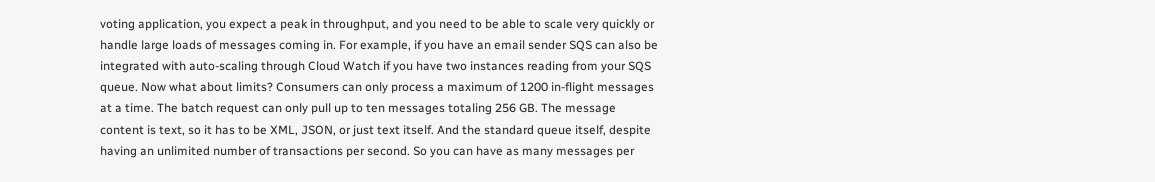voting application, you expect a peak in throughput, and you need to be able to scale very quickly or handle large loads of messages coming in. For example, if you have an email sender SQS can also be integrated with auto-scaling through Cloud Watch if you have two instances reading from your SQS queue. Now what about limits? Consumers can only process a maximum of 1200 in-flight messages at a time. The batch request can only pull up to ten messages totaling 256 GB. The message content is text, so it has to be XML, JSON, or just text itself. And the standard queue itself, despite having an unlimited number of transactions per second. So you can have as many messages per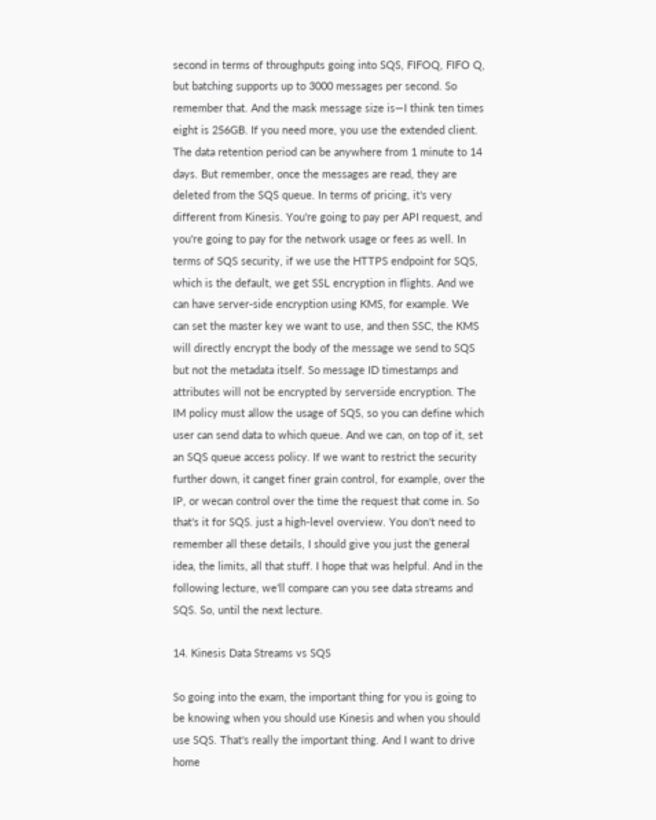second in terms of throughputs going into SQS, FIFOQ, FIFO Q, but batching supports up to 3000 messages per second. So remember that. And the mask message size is—I think ten times eight is 256GB. If you need more, you use the extended client. The data retention period can be anywhere from 1 minute to 14 days. But remember, once the messages are read, they are deleted from the SQS queue. In terms of pricing, it's very different from Kinesis. You're going to pay per API request, and you're going to pay for the network usage or fees as well. In terms of SQS security, if we use the HTTPS endpoint for SQS, which is the default, we get SSL encryption in flights. And we can have server-side encryption using KMS, for example. We can set the master key we want to use, and then SSC, the KMS will directly encrypt the body of the message we send to SQS but not the metadata itself. So message ID timestamps and attributes will not be encrypted by serverside encryption. The IM policy must allow the usage of SQS, so you can define which user can send data to which queue. And we can, on top of it, set an SQS queue access policy. If we want to restrict the security further down, it canget finer grain control, for example, over the IP, or wecan control over the time the request that come in. So that's it for SQS. just a high-level overview. You don't need to remember all these details, I should give you just the general idea, the limits, all that stuff. I hope that was helpful. And in the following lecture, we'll compare can you see data streams and SQS. So, until the next lecture.

14. Kinesis Data Streams vs SQS

So going into the exam, the important thing for you is going to be knowing when you should use Kinesis and when you should use SQS. That's really the important thing. And I want to drive home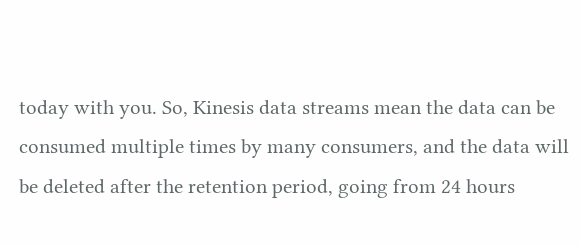today with you. So, Kinesis data streams mean the data can be consumed multiple times by many consumers, and the data will be deleted after the retention period, going from 24 hours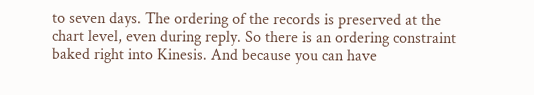to seven days. The ordering of the records is preserved at the chart level, even during reply. So there is an ordering constraint baked right into Kinesis. And because you can have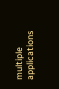multiple applications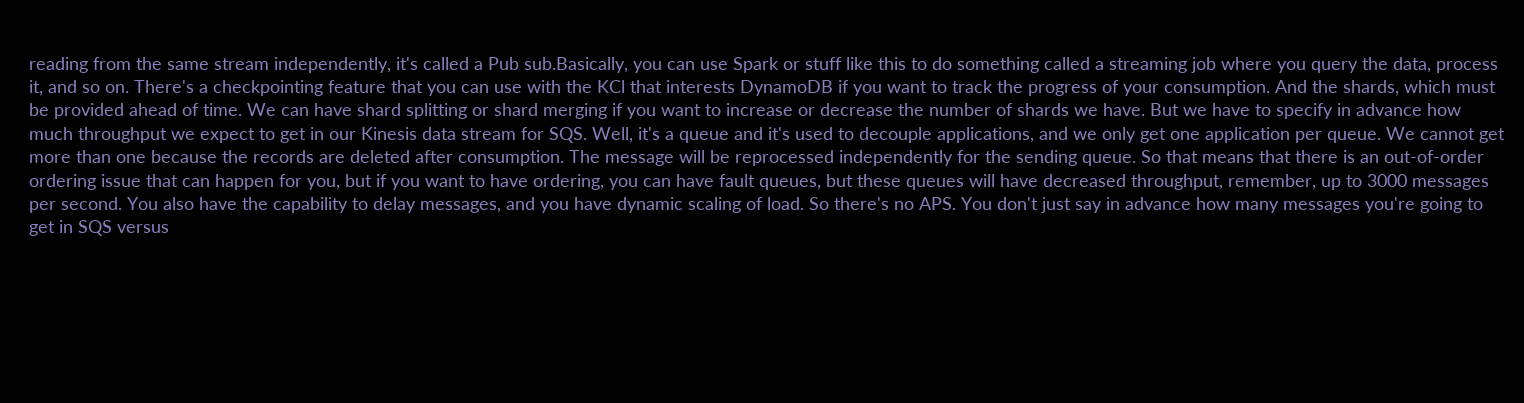reading from the same stream independently, it's called a Pub sub.Basically, you can use Spark or stuff like this to do something called a streaming job where you query the data, process it, and so on. There's a checkpointing feature that you can use with the KCl that interests DynamoDB if you want to track the progress of your consumption. And the shards, which must be provided ahead of time. We can have shard splitting or shard merging if you want to increase or decrease the number of shards we have. But we have to specify in advance how much throughput we expect to get in our Kinesis data stream for SQS. Well, it's a queue and it's used to decouple applications, and we only get one application per queue. We cannot get more than one because the records are deleted after consumption. The message will be reprocessed independently for the sending queue. So that means that there is an out-of-order ordering issue that can happen for you, but if you want to have ordering, you can have fault queues, but these queues will have decreased throughput, remember, up to 3000 messages per second. You also have the capability to delay messages, and you have dynamic scaling of load. So there's no APS. You don't just say in advance how many messages you're going to get in SQS versus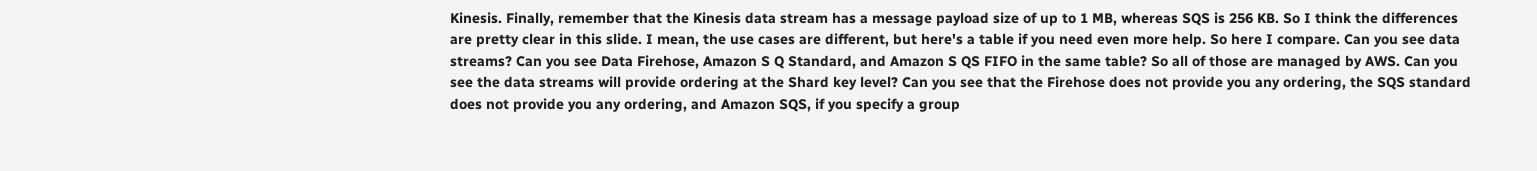Kinesis. Finally, remember that the Kinesis data stream has a message payload size of up to 1 MB, whereas SQS is 256 KB. So I think the differences are pretty clear in this slide. I mean, the use cases are different, but here's a table if you need even more help. So here I compare. Can you see data streams? Can you see Data Firehose, Amazon S Q Standard, and Amazon S QS FIFO in the same table? So all of those are managed by AWS. Can you see the data streams will provide ordering at the Shard key level? Can you see that the Firehose does not provide you any ordering, the SQS standard does not provide you any ordering, and Amazon SQS, if you specify a group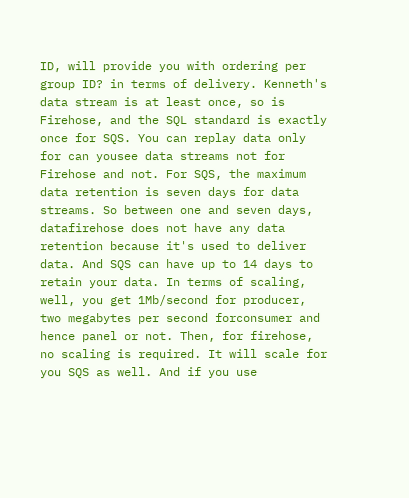ID, will provide you with ordering per group ID? in terms of delivery. Kenneth's data stream is at least once, so is Firehose, and the SQL standard is exactly once for SQS. You can replay data only for can yousee data streams not for Firehose and not. For SQS, the maximum data retention is seven days for data streams. So between one and seven days, datafirehose does not have any data retention because it's used to deliver data. And SQS can have up to 14 days to retain your data. In terms of scaling, well, you get 1Mb/second for producer, two megabytes per second forconsumer and hence panel or not. Then, for firehose, no scaling is required. It will scale for you SQS as well. And if you use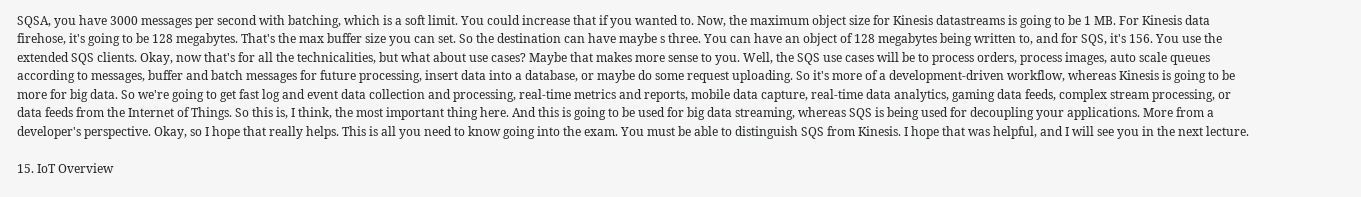SQSA, you have 3000 messages per second with batching, which is a soft limit. You could increase that if you wanted to. Now, the maximum object size for Kinesis datastreams is going to be 1 MB. For Kinesis data firehose, it's going to be 128 megabytes. That's the max buffer size you can set. So the destination can have maybe s three. You can have an object of 128 megabytes being written to, and for SQS, it's 156. You use the extended SQS clients. Okay, now that's for all the technicalities, but what about use cases? Maybe that makes more sense to you. Well, the SQS use cases will be to process orders, process images, auto scale queues according to messages, buffer and batch messages for future processing, insert data into a database, or maybe do some request uploading. So it's more of a development-driven workflow, whereas Kinesis is going to be more for big data. So we're going to get fast log and event data collection and processing, real-time metrics and reports, mobile data capture, real-time data analytics, gaming data feeds, complex stream processing, or data feeds from the Internet of Things. So this is, I think, the most important thing here. And this is going to be used for big data streaming, whereas SQS is being used for decoupling your applications. More from a developer's perspective. Okay, so I hope that really helps. This is all you need to know going into the exam. You must be able to distinguish SQS from Kinesis. I hope that was helpful, and I will see you in the next lecture.

15. IoT Overview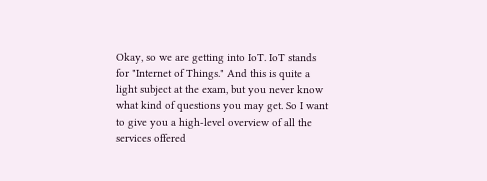Okay, so we are getting into IoT. IoT stands for "Internet of Things." And this is quite a light subject at the exam, but you never know what kind of questions you may get. So I want to give you a high-level overview of all the services offered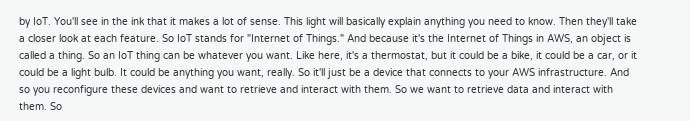by IoT. You'll see in the ink that it makes a lot of sense. This light will basically explain anything you need to know. Then they'll take a closer look at each feature. So IoT stands for "Internet of Things." And because it's the Internet of Things in AWS, an object is called a thing. So an IoT thing can be whatever you want. Like here, it's a thermostat, but it could be a bike, it could be a car, or it could be a light bulb. It could be anything you want, really. So it'll just be a device that connects to your AWS infrastructure. And so you reconfigure these devices and want to retrieve and interact with them. So we want to retrieve data and interact with them. So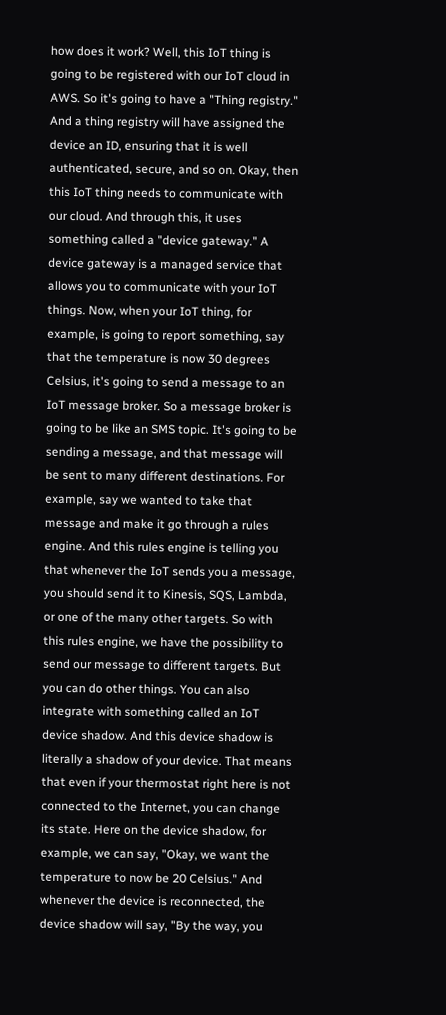how does it work? Well, this IoT thing is going to be registered with our IoT cloud in AWS. So it's going to have a "Thing registry." And a thing registry will have assigned the device an ID, ensuring that it is well authenticated, secure, and so on. Okay, then this IoT thing needs to communicate with our cloud. And through this, it uses something called a "device gateway." A device gateway is a managed service that allows you to communicate with your IoT things. Now, when your IoT thing, for example, is going to report something, say that the temperature is now 30 degrees Celsius, it's going to send a message to an IoT message broker. So a message broker is going to be like an SMS topic. It's going to be sending a message, and that message will be sent to many different destinations. For example, say we wanted to take that message and make it go through a rules engine. And this rules engine is telling you that whenever the IoT sends you a message, you should send it to Kinesis, SQS, Lambda, or one of the many other targets. So with this rules engine, we have the possibility to send our message to different targets. But you can do other things. You can also integrate with something called an IoT device shadow. And this device shadow is literally a shadow of your device. That means that even if your thermostat right here is not connected to the Internet, you can change its state. Here on the device shadow, for example, we can say, "Okay, we want the temperature to now be 20 Celsius." And whenever the device is reconnected, the device shadow will say, "By the way, you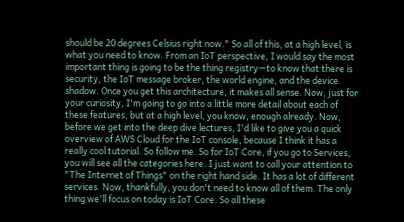should be 20 degrees Celsius right now." So all of this, at a high level, is what you need to know. From an IoT perspective, I would say the most important thing is going to be the thing registry—to know that there is security, the IoT message broker, the world engine, and the device shadow. Once you get this architecture, it makes all sense. Now, just for your curiosity, I'm going to go into a little more detail about each of these features, but at a high level, you know, enough already. Now, before we get into the deep dive lectures, I'd like to give you a quick overview of AWS Cloud for the IoT console, because I think it has a really cool tutorial. So follow me. So for IoT Core, if you go to Services, you will see all the categories here. I just want to call your attention to "The Internet of Things" on the right hand side. It has a lot of different services. Now, thankfully, you don't need to know all of them. The only thing we'll focus on today is IoT Core. So all these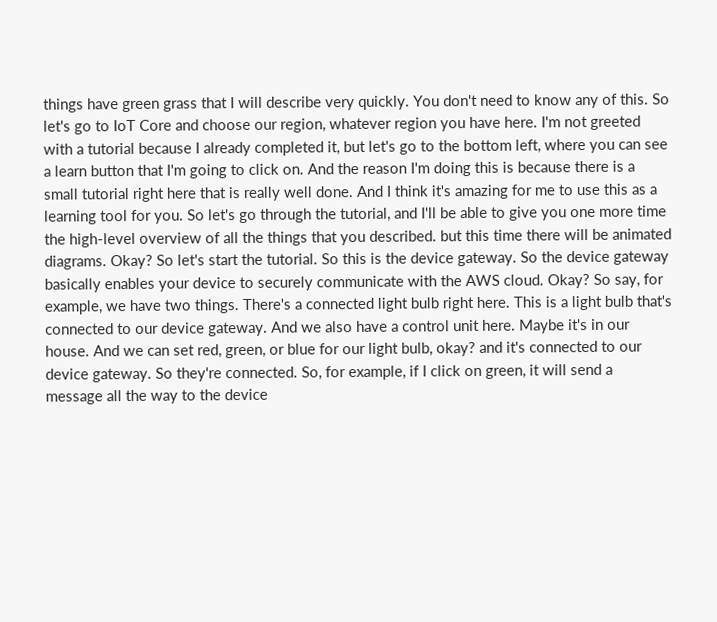things have green grass that I will describe very quickly. You don't need to know any of this. So let's go to IoT Core and choose our region, whatever region you have here. I'm not greeted with a tutorial because I already completed it, but let's go to the bottom left, where you can see a learn button that I'm going to click on. And the reason I'm doing this is because there is a small tutorial right here that is really well done. And I think it's amazing for me to use this as a learning tool for you. So let's go through the tutorial, and I'll be able to give you one more time the high-level overview of all the things that you described. but this time there will be animated diagrams. Okay? So let's start the tutorial. So this is the device gateway. So the device gateway basically enables your device to securely communicate with the AWS cloud. Okay? So say, for example, we have two things. There's a connected light bulb right here. This is a light bulb that's connected to our device gateway. And we also have a control unit here. Maybe it's in our house. And we can set red, green, or blue for our light bulb, okay? and it's connected to our device gateway. So they're connected. So, for example, if I click on green, it will send a message all the way to the device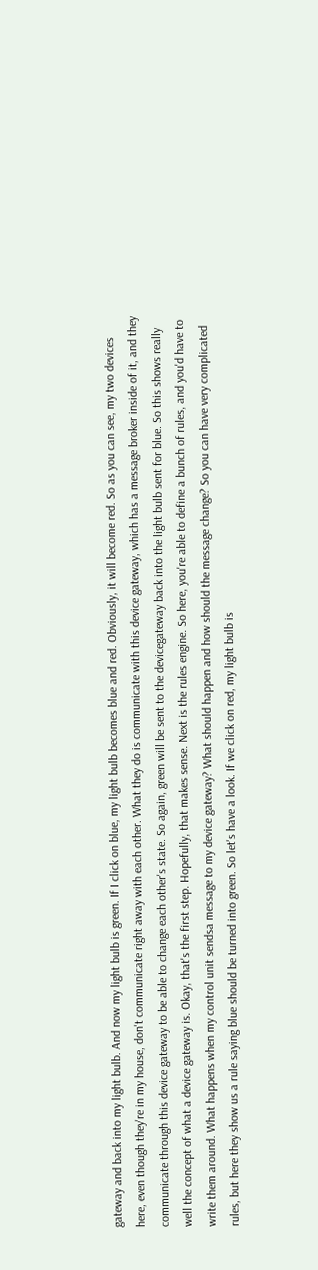gateway and back into my light bulb. And now my light bulb is green. If I click on blue, my light bulb becomes blue and red. Obviously, it will become red. So as you can see, my two devices here, even though they're in my house, don't communicate right away with each other. What they do is communicate with this device gateway, which has a message broker inside of it, and they communicate through this device gateway to be able to change each other's state. So again, green will be sent to the devicegateway back into the light bulb sent for blue. So this shows really well the concept of what a device gateway is. Okay, that's the first step. Hopefully, that makes sense. Next is the rules engine. So here, you're able to define a bunch of rules, and you'd have to write them around. What happens when my control unit sendsa message to my device gateway? What should happen and how should the message change? So you can have very complicated rules, but here they show us a rule saying blue should be turned into green. So let's have a look. If we click on red, my light bulb is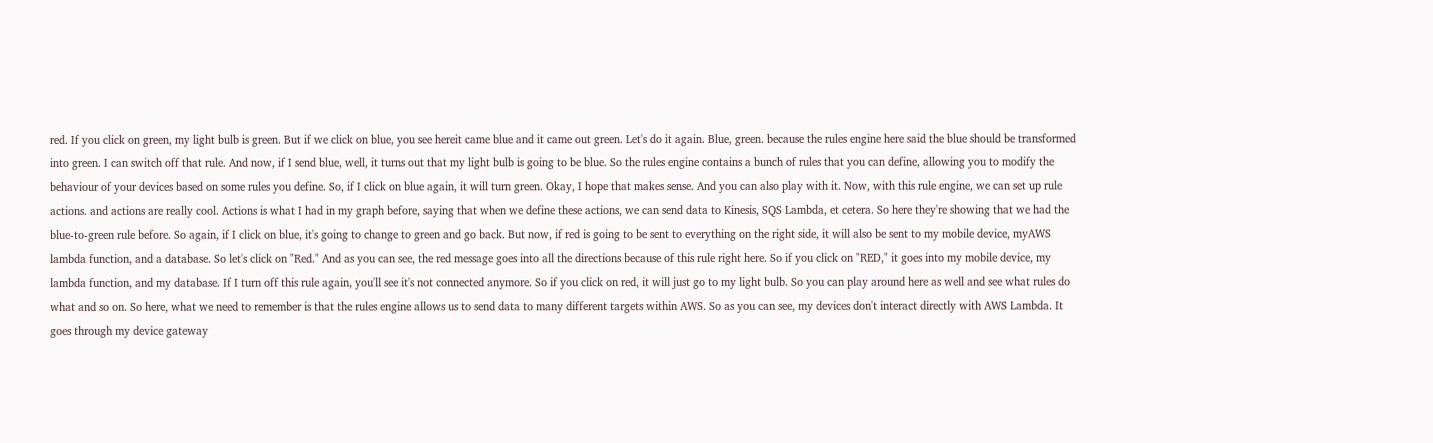red. If you click on green, my light bulb is green. But if we click on blue, you see hereit came blue and it came out green. Let's do it again. Blue, green. because the rules engine here said the blue should be transformed into green. I can switch off that rule. And now, if I send blue, well, it turns out that my light bulb is going to be blue. So the rules engine contains a bunch of rules that you can define, allowing you to modify the behaviour of your devices based on some rules you define. So, if I click on blue again, it will turn green. Okay, I hope that makes sense. And you can also play with it. Now, with this rule engine, we can set up rule actions. and actions are really cool. Actions is what I had in my graph before, saying that when we define these actions, we can send data to Kinesis, SQS Lambda, et cetera. So here they're showing that we had the blue-to-green rule before. So again, if I click on blue, it's going to change to green and go back. But now, if red is going to be sent to everything on the right side, it will also be sent to my mobile device, myAWS lambda function, and a database. So let's click on "Red." And as you can see, the red message goes into all the directions because of this rule right here. So if you click on "RED," it goes into my mobile device, my lambda function, and my database. If I turn off this rule again, you'll see it's not connected anymore. So if you click on red, it will just go to my light bulb. So you can play around here as well and see what rules do what and so on. So here, what we need to remember is that the rules engine allows us to send data to many different targets within AWS. So as you can see, my devices don't interact directly with AWS Lambda. It goes through my device gateway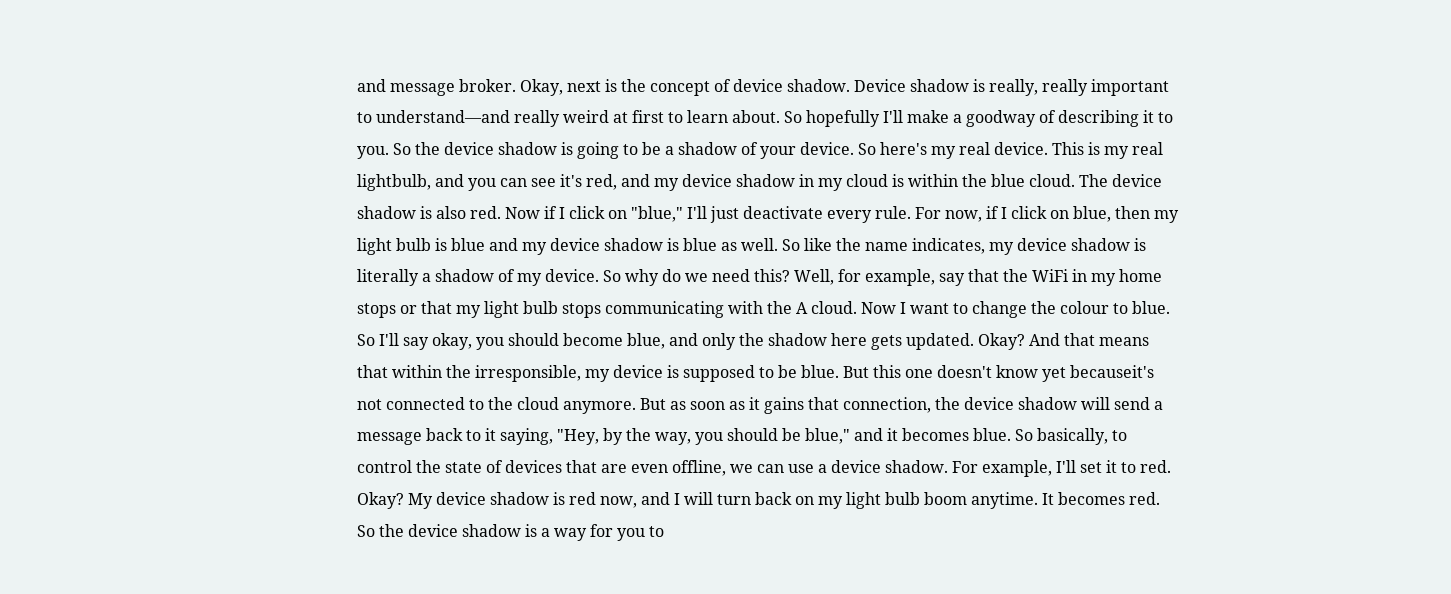and message broker. Okay, next is the concept of device shadow. Device shadow is really, really important to understand—and really weird at first to learn about. So hopefully I'll make a goodway of describing it to you. So the device shadow is going to be a shadow of your device. So here's my real device. This is my real lightbulb, and you can see it's red, and my device shadow in my cloud is within the blue cloud. The device shadow is also red. Now if I click on "blue," I'll just deactivate every rule. For now, if I click on blue, then my light bulb is blue and my device shadow is blue as well. So like the name indicates, my device shadow is literally a shadow of my device. So why do we need this? Well, for example, say that the WiFi in my home stops or that my light bulb stops communicating with the A cloud. Now I want to change the colour to blue. So I'll say okay, you should become blue, and only the shadow here gets updated. Okay? And that means that within the irresponsible, my device is supposed to be blue. But this one doesn't know yet becauseit's not connected to the cloud anymore. But as soon as it gains that connection, the device shadow will send a message back to it saying, "Hey, by the way, you should be blue," and it becomes blue. So basically, to control the state of devices that are even offline, we can use a device shadow. For example, I'll set it to red. Okay? My device shadow is red now, and I will turn back on my light bulb boom anytime. It becomes red. So the device shadow is a way for you to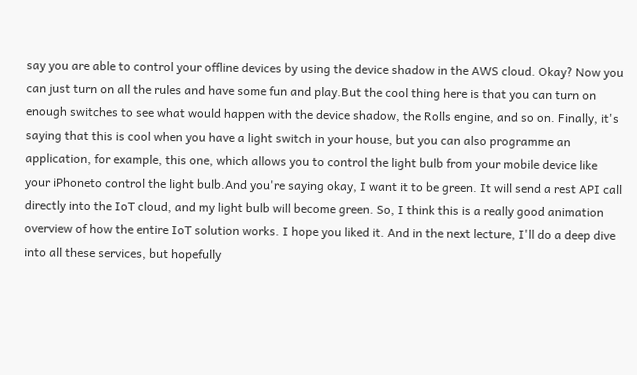say you are able to control your offline devices by using the device shadow in the AWS cloud. Okay? Now you can just turn on all the rules and have some fun and play.But the cool thing here is that you can turn on enough switches to see what would happen with the device shadow, the Rolls engine, and so on. Finally, it's saying that this is cool when you have a light switch in your house, but you can also programme an application, for example, this one, which allows you to control the light bulb from your mobile device like your iPhoneto control the light bulb.And you're saying okay, I want it to be green. It will send a rest API call directly into the IoT cloud, and my light bulb will become green. So, I think this is a really good animation overview of how the entire IoT solution works. I hope you liked it. And in the next lecture, I'll do a deep dive into all these services, but hopefully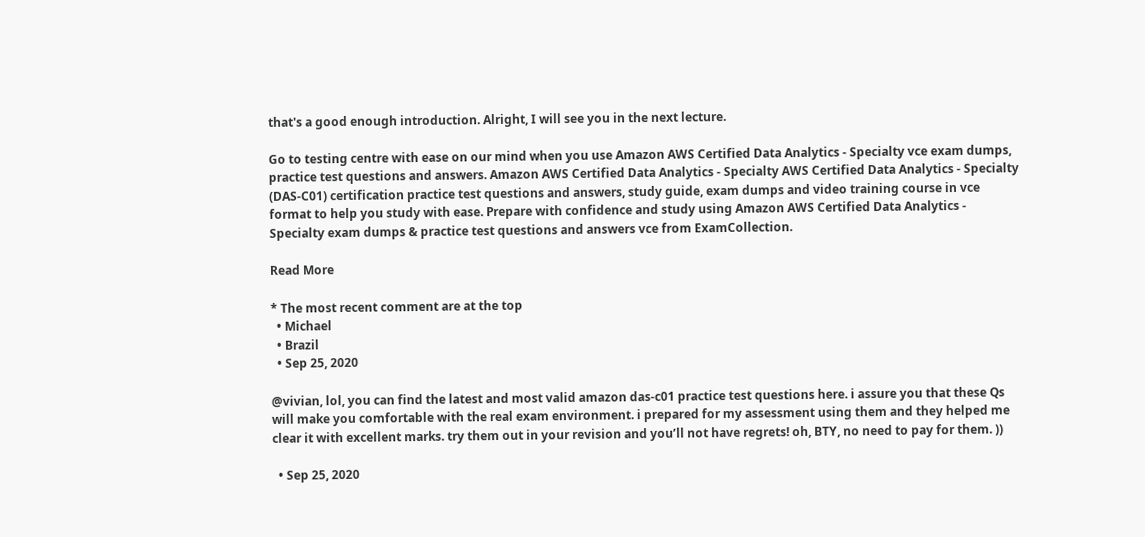that's a good enough introduction. Alright, I will see you in the next lecture.

Go to testing centre with ease on our mind when you use Amazon AWS Certified Data Analytics - Specialty vce exam dumps, practice test questions and answers. Amazon AWS Certified Data Analytics - Specialty AWS Certified Data Analytics - Specialty (DAS-C01) certification practice test questions and answers, study guide, exam dumps and video training course in vce format to help you study with ease. Prepare with confidence and study using Amazon AWS Certified Data Analytics - Specialty exam dumps & practice test questions and answers vce from ExamCollection.

Read More

* The most recent comment are at the top
  • Michael
  • Brazil
  • Sep 25, 2020

@vivian, lol, you can find the latest and most valid amazon das-c01 practice test questions here. i assure you that these Qs will make you comfortable with the real exam environment. i prepared for my assessment using them and they helped me clear it with excellent marks. try them out in your revision and you’ll not have regrets! oh, BTY, no need to pay for them. ))

  • Sep 25, 2020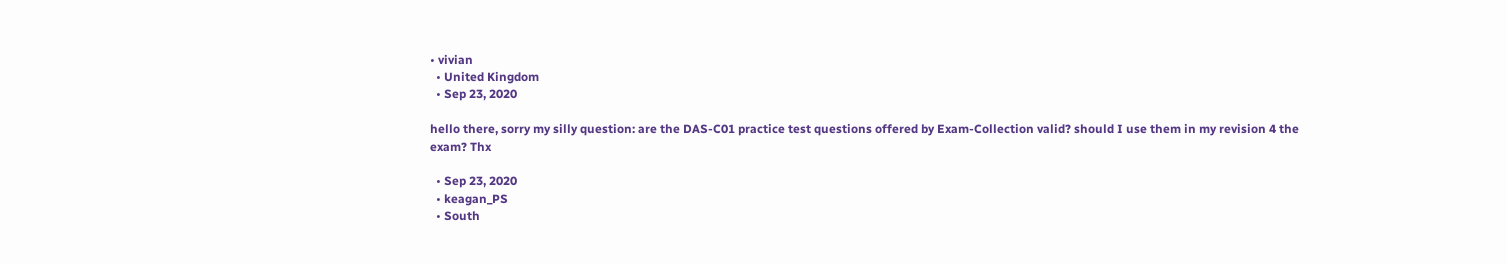• vivian
  • United Kingdom
  • Sep 23, 2020

hello there, sorry my silly question: are the DAS-C01 practice test questions offered by Exam-Collection valid? should I use them in my revision 4 the exam? Thx

  • Sep 23, 2020
  • keagan_PS
  • South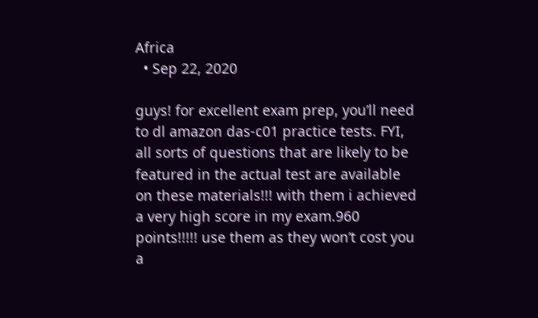Africa
  • Sep 22, 2020

guys! for excellent exam prep, you’ll need to dl amazon das-c01 practice tests. FYI, all sorts of questions that are likely to be featured in the actual test are available on these materials!!! with them i achieved a very high score in my exam.960 points!!!!! use them as they won’t cost you a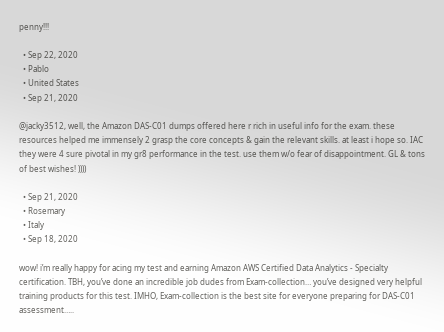penny!!!

  • Sep 22, 2020
  • Pablo
  • United States
  • Sep 21, 2020

@jacky3512, well, the Amazon DAS-C01 dumps offered here r rich in useful info for the exam. these resources helped me immensely 2 grasp the core concepts & gain the relevant skills. at least i hope so. IAC they were 4 sure pivotal in my gr8 performance in the test. use them w/o fear of disappointment. GL & tons of best wishes! ))))

  • Sep 21, 2020
  • Rosemary
  • Italy
  • Sep 18, 2020

wow! i’m really happy for acing my test and earning Amazon AWS Certified Data Analytics - Specialty certification. TBH, you’ve done an incredible job dudes from Exam-collection… you’ve designed very helpful training products for this test. IMHO, Exam-collection is the best site for everyone preparing for DAS-C01 assessment…..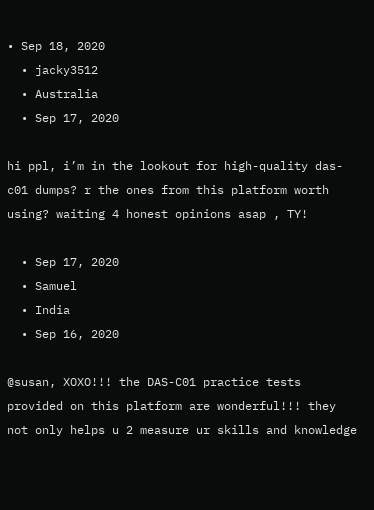• Sep 18, 2020
  • jacky3512
  • Australia
  • Sep 17, 2020

hi ppl, i’m in the lookout for high-quality das-c01 dumps? r the ones from this platform worth using? waiting 4 honest opinions asap , TY!

  • Sep 17, 2020
  • Samuel
  • India
  • Sep 16, 2020

@susan, XOXO!!! the DAS-C01 practice tests provided on this platform are wonderful!!! they not only helps u 2 measure ur skills and knowledge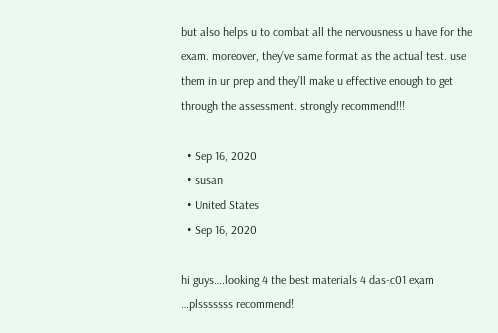but also helps u to combat all the nervousness u have for the exam. moreover, they’ve same format as the actual test. use them in ur prep and they’ll make u effective enough to get through the assessment. strongly recommend!!!

  • Sep 16, 2020
  • susan
  • United States
  • Sep 16, 2020

hi guys….looking 4 the best materials 4 das-c01 exam …plsssssss recommend!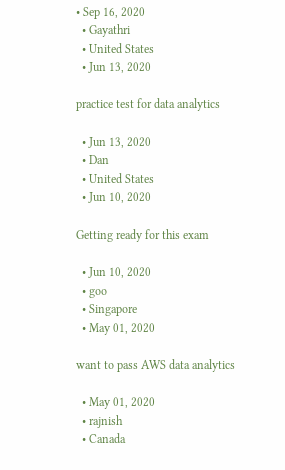• Sep 16, 2020
  • Gayathri
  • United States
  • Jun 13, 2020

practice test for data analytics

  • Jun 13, 2020
  • Dan
  • United States
  • Jun 10, 2020

Getting ready for this exam

  • Jun 10, 2020
  • goo
  • Singapore
  • May 01, 2020

want to pass AWS data analytics

  • May 01, 2020
  • rajnish
  • Canada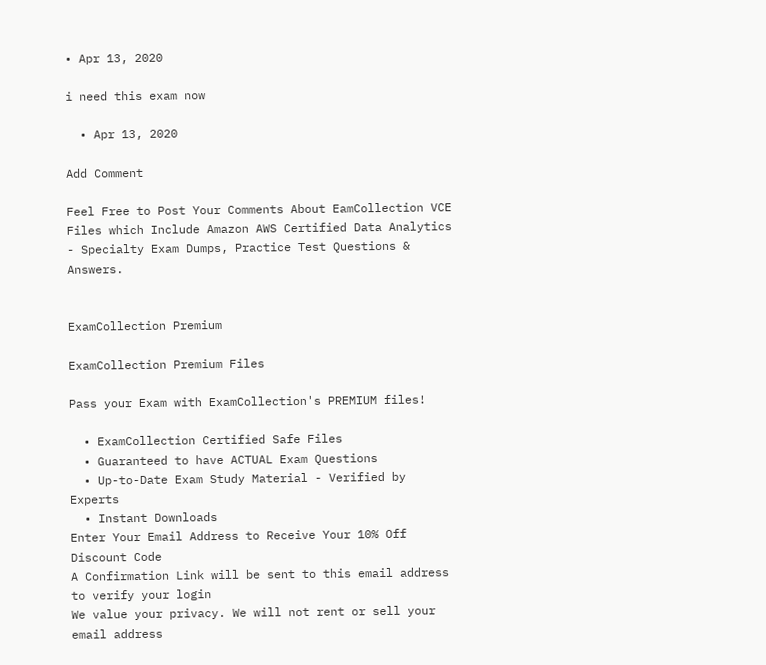• Apr 13, 2020

i need this exam now

  • Apr 13, 2020

Add Comment

Feel Free to Post Your Comments About EamCollection VCE Files which Include Amazon AWS Certified Data Analytics - Specialty Exam Dumps, Practice Test Questions & Answers.


ExamCollection Premium

ExamCollection Premium Files

Pass your Exam with ExamCollection's PREMIUM files!

  • ExamCollection Certified Safe Files
  • Guaranteed to have ACTUAL Exam Questions
  • Up-to-Date Exam Study Material - Verified by Experts
  • Instant Downloads
Enter Your Email Address to Receive Your 10% Off Discount Code
A Confirmation Link will be sent to this email address to verify your login
We value your privacy. We will not rent or sell your email address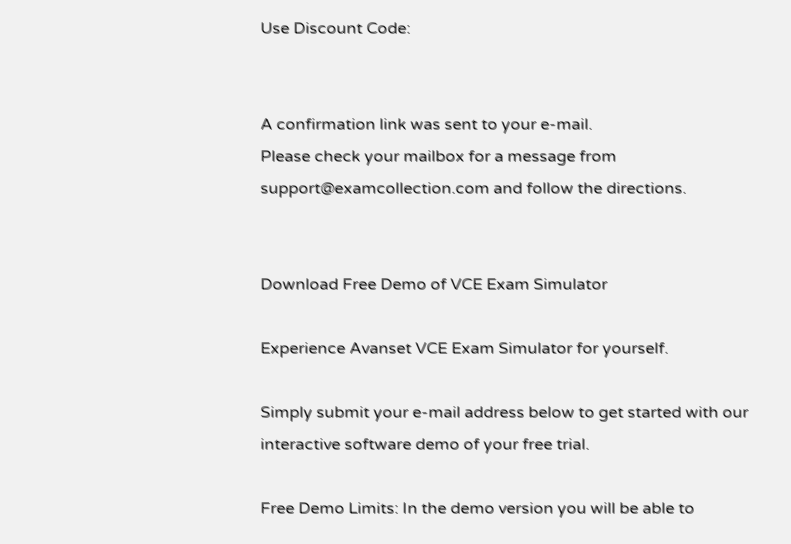Use Discount Code:


A confirmation link was sent to your e-mail.
Please check your mailbox for a message from support@examcollection.com and follow the directions.


Download Free Demo of VCE Exam Simulator

Experience Avanset VCE Exam Simulator for yourself.

Simply submit your e-mail address below to get started with our interactive software demo of your free trial.

Free Demo Limits: In the demo version you will be able to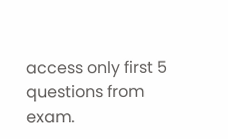access only first 5 questions from exam.